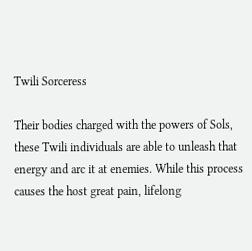Twili Sorceress

Their bodies charged with the powers of Sols, these Twili individuals are able to unleash that energy and arc it at enemies. While this process causes the host great pain, lifelong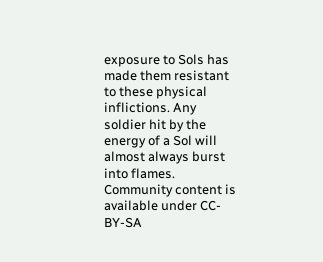exposure to Sols has made them resistant to these physical inflictions. Any soldier hit by the energy of a Sol will almost always burst into flames.
Community content is available under CC-BY-SA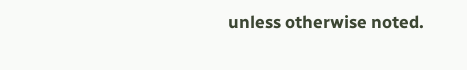unless otherwise noted.